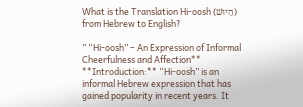What is the Translation Hi-oosh (הֵיוּשׁ) from Hebrew to English?

” “Hi-oosh” – An Expression of Informal Cheerfulness and Affection** **Introduction:** “Hi-oosh” is an informal Hebrew expression that has gained popularity in recent years. It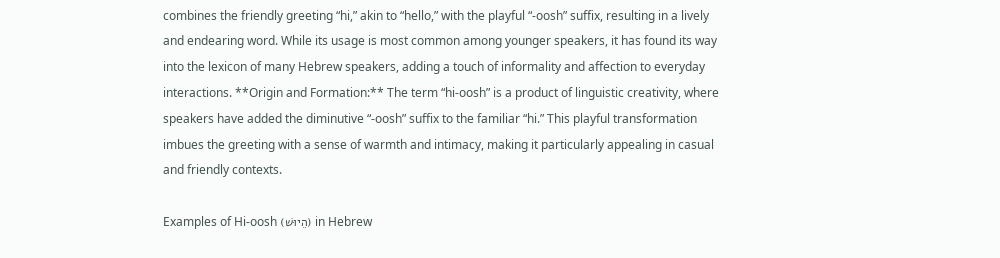combines the friendly greeting “hi,” akin to “hello,” with the playful “-oosh” suffix, resulting in a lively and endearing word. While its usage is most common among younger speakers, it has found its way into the lexicon of many Hebrew speakers, adding a touch of informality and affection to everyday interactions. **Origin and Formation:** The term “hi-oosh” is a product of linguistic creativity, where speakers have added the diminutive “-oosh” suffix to the familiar “hi.” This playful transformation imbues the greeting with a sense of warmth and intimacy, making it particularly appealing in casual and friendly contexts.

Examples of Hi-oosh (הֵיוּשׁ) in Hebrew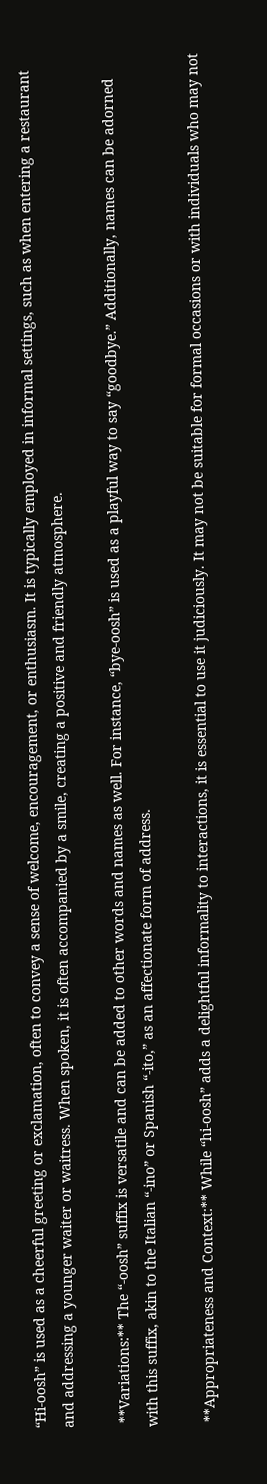“Hi-oosh” is used as a cheerful greeting or exclamation, often to convey a sense of welcome, encouragement, or enthusiasm. It is typically employed in informal settings, such as when entering a restaurant and addressing a younger waiter or waitress. When spoken, it is often accompanied by a smile, creating a positive and friendly atmosphere.

 **Variations:** The “-oosh” suffix is versatile and can be added to other words and names as well. For instance, “bye-oosh” is used as a playful way to say “goodbye.” Additionally, names can be adorned with this suffix, akin to the Italian “-ino” or Spanish “-ito,” as an affectionate form of address.

 **Appropriateness and Context:** While “hi-oosh” adds a delightful informality to interactions, it is essential to use it judiciously. It may not be suitable for formal occasions or with individuals who may not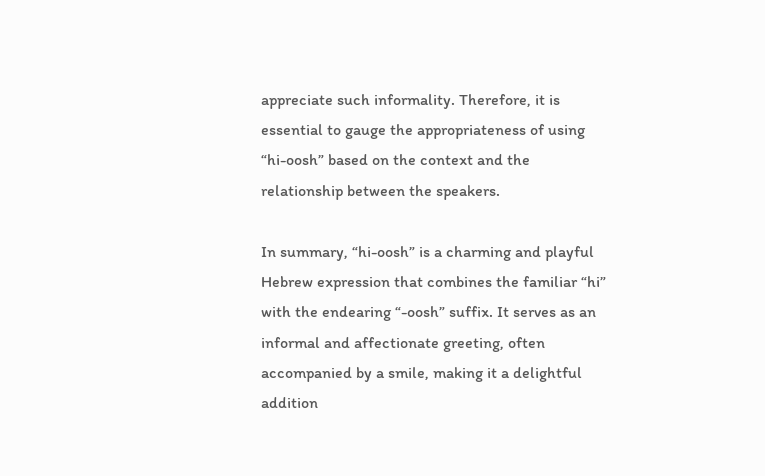appreciate such informality. Therefore, it is essential to gauge the appropriateness of using “hi-oosh” based on the context and the relationship between the speakers.

In summary, “hi-oosh” is a charming and playful Hebrew expression that combines the familiar “hi” with the endearing “-oosh” suffix. It serves as an informal and affectionate greeting, often accompanied by a smile, making it a delightful addition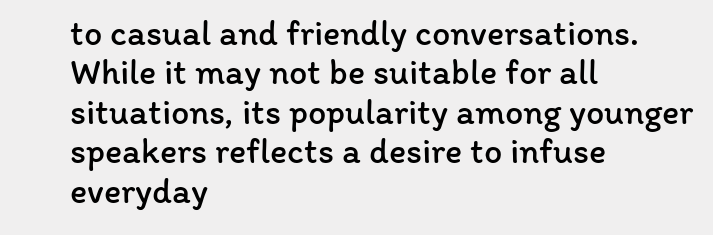to casual and friendly conversations. While it may not be suitable for all situations, its popularity among younger speakers reflects a desire to infuse everyday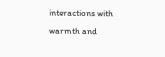interactions with warmth and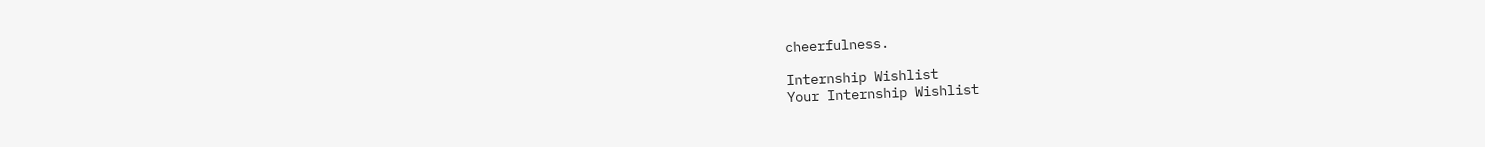cheerfulness.

Internship Wishlist
Your Internship Wishlist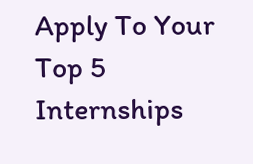Apply To Your Top 5 Internships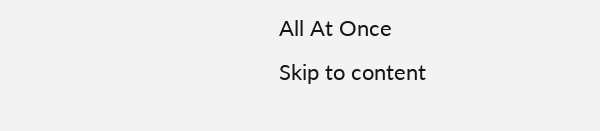All At Once
Skip to content